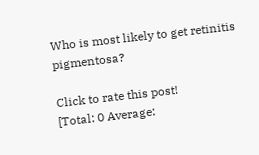Who is most likely to get retinitis pigmentosa?

Click to rate this post!
[Total: 0 Average: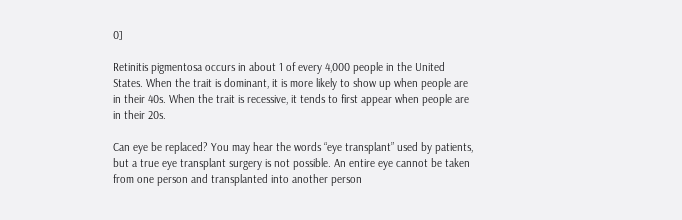0]

Retinitis pigmentosa occurs in about 1 of every 4,000 people in the United States. When the trait is dominant, it is more likely to show up when people are in their 40s. When the trait is recessive, it tends to first appear when people are in their 20s.

Can eye be replaced? You may hear the words “eye transplant” used by patients, but a true eye transplant surgery is not possible. An entire eye cannot be taken from one person and transplanted into another person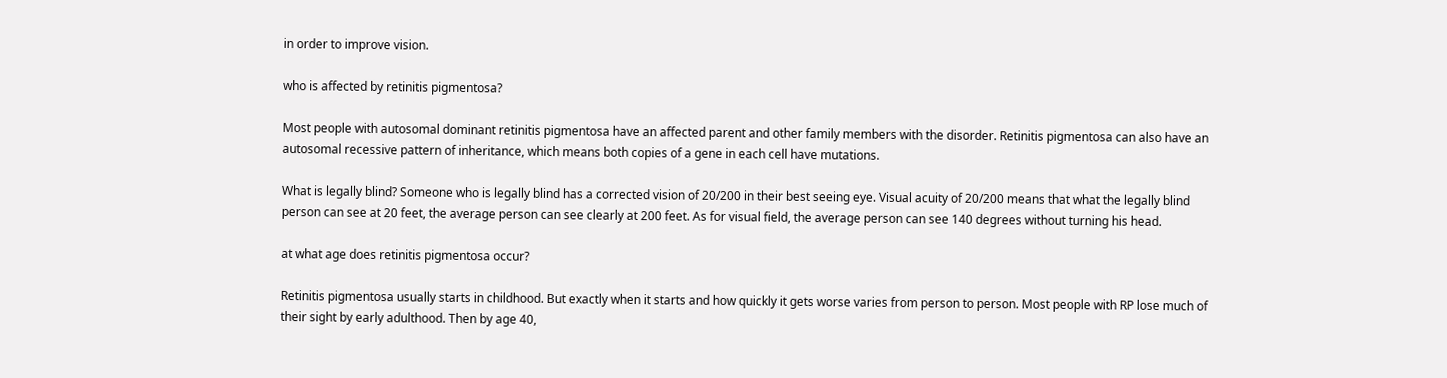in order to improve vision.

who is affected by retinitis pigmentosa?

Most people with autosomal dominant retinitis pigmentosa have an affected parent and other family members with the disorder. Retinitis pigmentosa can also have an autosomal recessive pattern of inheritance, which means both copies of a gene in each cell have mutations.

What is legally blind? Someone who is legally blind has a corrected vision of 20/200 in their best seeing eye. Visual acuity of 20/200 means that what the legally blind person can see at 20 feet, the average person can see clearly at 200 feet. As for visual field, the average person can see 140 degrees without turning his head.

at what age does retinitis pigmentosa occur?

Retinitis pigmentosa usually starts in childhood. But exactly when it starts and how quickly it gets worse varies from person to person. Most people with RP lose much of their sight by early adulthood. Then by age 40,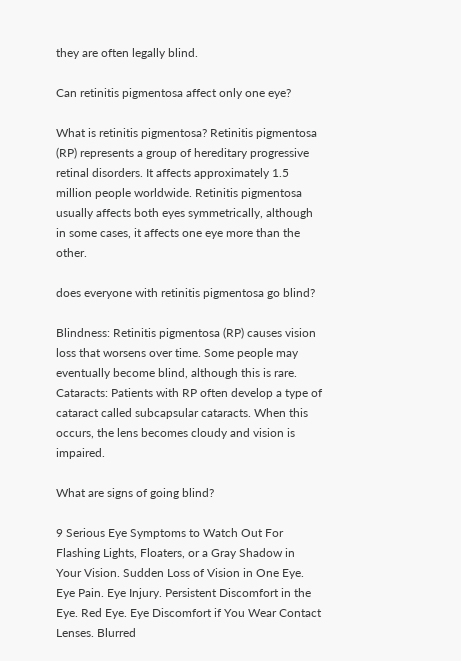they are often legally blind.

Can retinitis pigmentosa affect only one eye?

What is retinitis pigmentosa? Retinitis pigmentosa (RP) represents a group of hereditary progressive retinal disorders. It affects approximately 1.5 million people worldwide. Retinitis pigmentosa usually affects both eyes symmetrically, although in some cases, it affects one eye more than the other.

does everyone with retinitis pigmentosa go blind?

Blindness: Retinitis pigmentosa (RP) causes vision loss that worsens over time. Some people may eventually become blind, although this is rare. Cataracts: Patients with RP often develop a type of cataract called subcapsular cataracts. When this occurs, the lens becomes cloudy and vision is impaired.

What are signs of going blind?

9 Serious Eye Symptoms to Watch Out For Flashing Lights, Floaters, or a Gray Shadow in Your Vision. Sudden Loss of Vision in One Eye. Eye Pain. Eye Injury. Persistent Discomfort in the Eye. Red Eye. Eye Discomfort if You Wear Contact Lenses. Blurred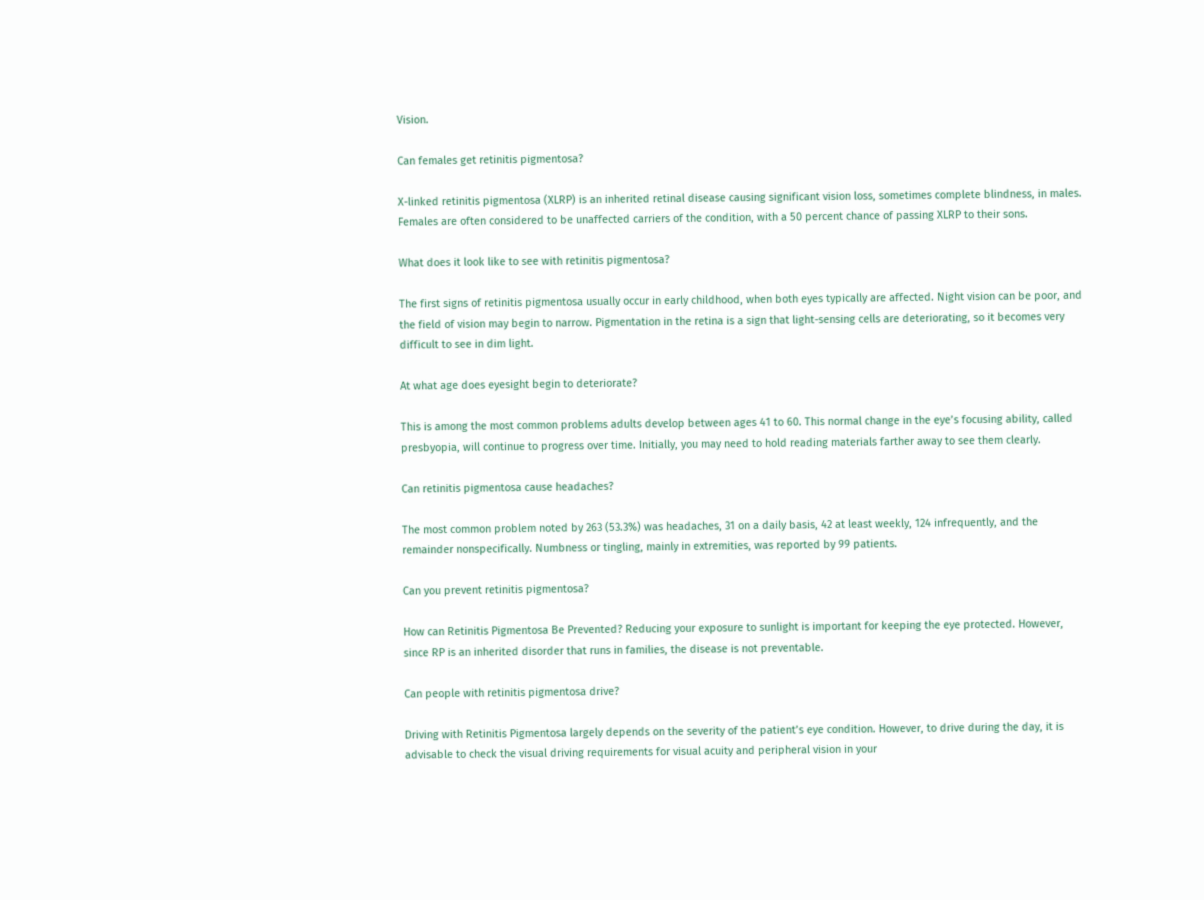Vision.

Can females get retinitis pigmentosa?

X-linked retinitis pigmentosa (XLRP) is an inherited retinal disease causing significant vision loss, sometimes complete blindness, in males. Females are often considered to be unaffected carriers of the condition, with a 50 percent chance of passing XLRP to their sons.

What does it look like to see with retinitis pigmentosa?

The first signs of retinitis pigmentosa usually occur in early childhood, when both eyes typically are affected. Night vision can be poor, and the field of vision may begin to narrow. Pigmentation in the retina is a sign that light-sensing cells are deteriorating, so it becomes very difficult to see in dim light.

At what age does eyesight begin to deteriorate?

This is among the most common problems adults develop between ages 41 to 60. This normal change in the eye’s focusing ability, called presbyopia, will continue to progress over time. Initially, you may need to hold reading materials farther away to see them clearly.

Can retinitis pigmentosa cause headaches?

The most common problem noted by 263 (53.3%) was headaches, 31 on a daily basis, 42 at least weekly, 124 infrequently, and the remainder nonspecifically. Numbness or tingling, mainly in extremities, was reported by 99 patients.

Can you prevent retinitis pigmentosa?

How can Retinitis Pigmentosa Be Prevented? Reducing your exposure to sunlight is important for keeping the eye protected. However, since RP is an inherited disorder that runs in families, the disease is not preventable.

Can people with retinitis pigmentosa drive?

Driving with Retinitis Pigmentosa largely depends on the severity of the patient’s eye condition. However, to drive during the day, it is advisable to check the visual driving requirements for visual acuity and peripheral vision in your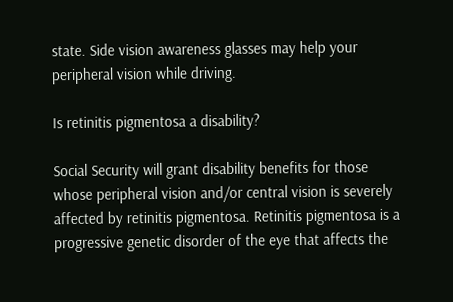state. Side vision awareness glasses may help your peripheral vision while driving.

Is retinitis pigmentosa a disability?

Social Security will grant disability benefits for those whose peripheral vision and/or central vision is severely affected by retinitis pigmentosa. Retinitis pigmentosa is a progressive genetic disorder of the eye that affects the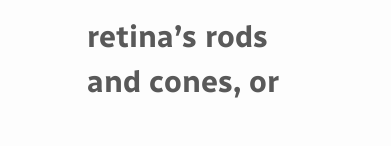retina’s rods and cones, or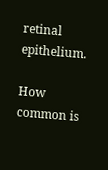retinal epithelium.

How common is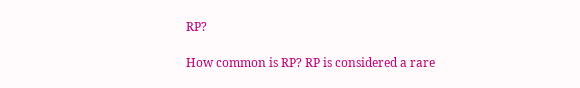RP?

How common is RP? RP is considered a rare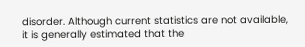disorder. Although current statistics are not available, it is generally estimated that the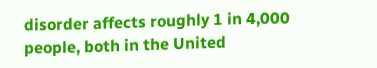disorder affects roughly 1 in 4,000 people, both in the United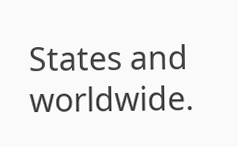States and worldwide.